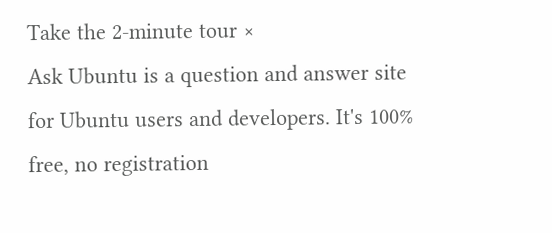Take the 2-minute tour ×
Ask Ubuntu is a question and answer site for Ubuntu users and developers. It's 100% free, no registration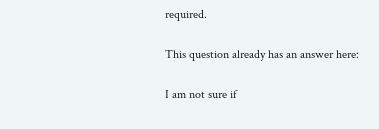required.

This question already has an answer here:

I am not sure if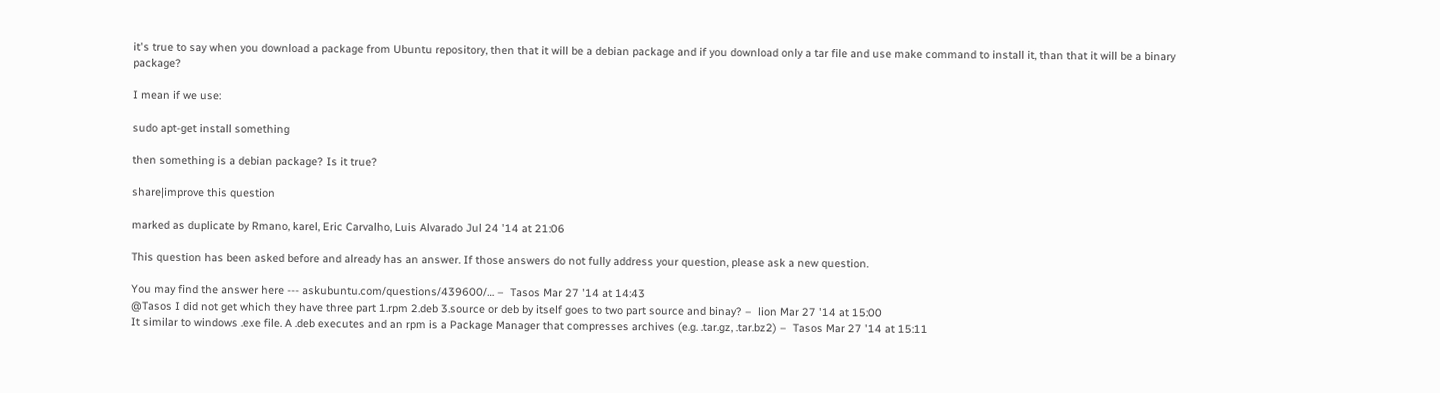it's true to say when you download a package from Ubuntu repository, then that it will be a debian package and if you download only a tar file and use make command to install it, than that it will be a binary package?

I mean if we use:

sudo apt-get install something

then something is a debian package? Is it true?

share|improve this question

marked as duplicate by Rmano, karel, Eric Carvalho, Luis Alvarado Jul 24 '14 at 21:06

This question has been asked before and already has an answer. If those answers do not fully address your question, please ask a new question.

You may find the answer here --- askubuntu.com/questions/439600/… –  Tasos Mar 27 '14 at 14:43
@Tasos I did not get which they have three part 1.rpm 2.deb 3.source or deb by itself goes to two part source and binay? –  lion Mar 27 '14 at 15:00
It similar to windows .exe file. A .deb executes and an rpm is a Package Manager that compresses archives (e.g. .tar.gz, .tar.bz2) –  Tasos Mar 27 '14 at 15:11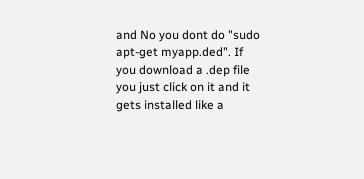and No you dont do "sudo apt-get myapp.ded". If you download a .dep file you just click on it and it gets installed like a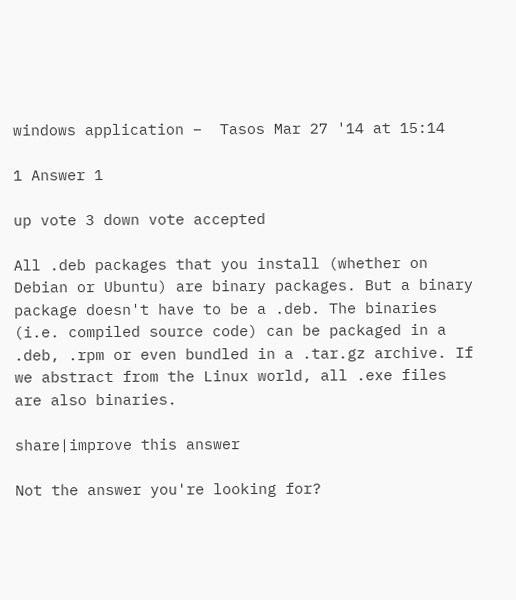windows application –  Tasos Mar 27 '14 at 15:14

1 Answer 1

up vote 3 down vote accepted

All .deb packages that you install (whether on Debian or Ubuntu) are binary packages. But a binary package doesn't have to be a .deb. The binaries (i.e. compiled source code) can be packaged in a .deb, .rpm or even bundled in a .tar.gz archive. If we abstract from the Linux world, all .exe files are also binaries.

share|improve this answer

Not the answer you're looking for?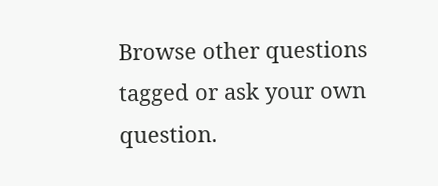Browse other questions tagged or ask your own question.